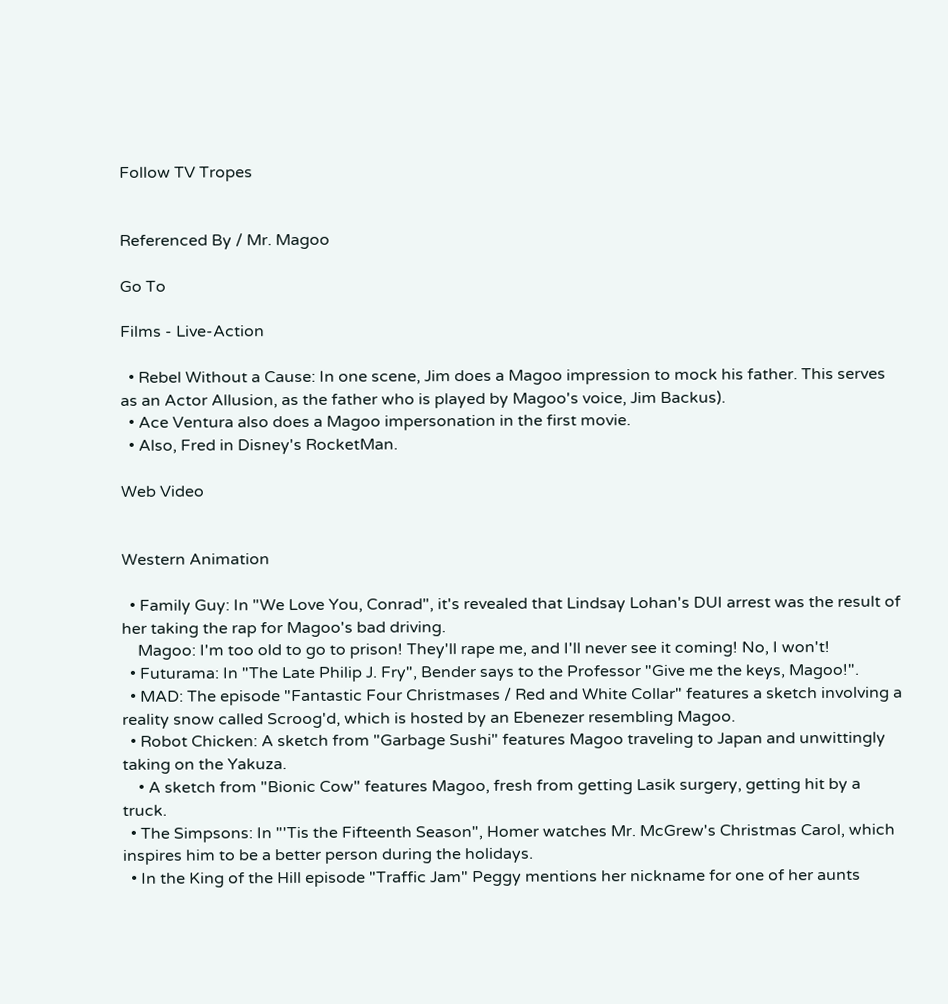Follow TV Tropes


Referenced By / Mr. Magoo

Go To

Films - Live-Action

  • Rebel Without a Cause: In one scene, Jim does a Magoo impression to mock his father. This serves as an Actor Allusion, as the father who is played by Magoo's voice, Jim Backus).
  • Ace Ventura also does a Magoo impersonation in the first movie.
  • Also, Fred in Disney's RocketMan.

Web Video


Western Animation

  • Family Guy: In "We Love You, Conrad", it's revealed that Lindsay Lohan's DUI arrest was the result of her taking the rap for Magoo's bad driving.
    Magoo: I'm too old to go to prison! They'll rape me, and I'll never see it coming! No, I won't!
  • Futurama: In "The Late Philip J. Fry", Bender says to the Professor "Give me the keys, Magoo!".
  • MAD: The episode "Fantastic Four Christmases / Red and White Collar" features a sketch involving a reality snow called Scroog'd, which is hosted by an Ebenezer resembling Magoo.
  • Robot Chicken: A sketch from "Garbage Sushi" features Magoo traveling to Japan and unwittingly taking on the Yakuza.
    • A sketch from "Bionic Cow" features Magoo, fresh from getting Lasik surgery, getting hit by a truck.
  • The Simpsons: In "'Tis the Fifteenth Season", Homer watches Mr. McGrew's Christmas Carol, which inspires him to be a better person during the holidays.
  • In the King of the Hill episode "Traffic Jam" Peggy mentions her nickname for one of her aunts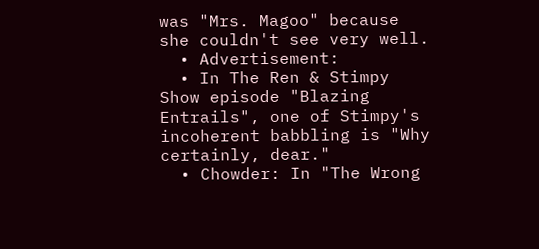was "Mrs. Magoo" because she couldn't see very well.
  • Advertisement:
  • In The Ren & Stimpy Show episode "Blazing Entrails", one of Stimpy's incoherent babbling is "Why certainly, dear."
  • Chowder: In "The Wrong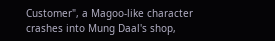Customer", a Magoo-like character crashes into Mung Daal's shop,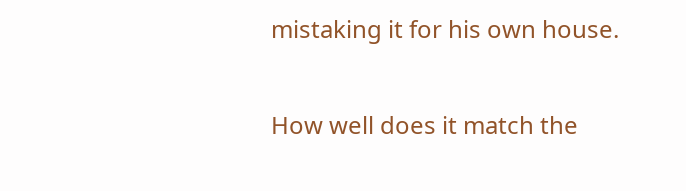mistaking it for his own house.

How well does it match the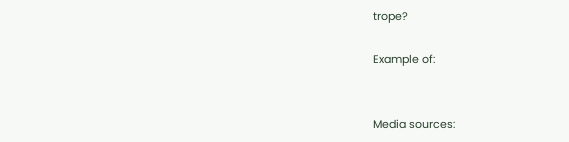trope?

Example of:


Media sources: